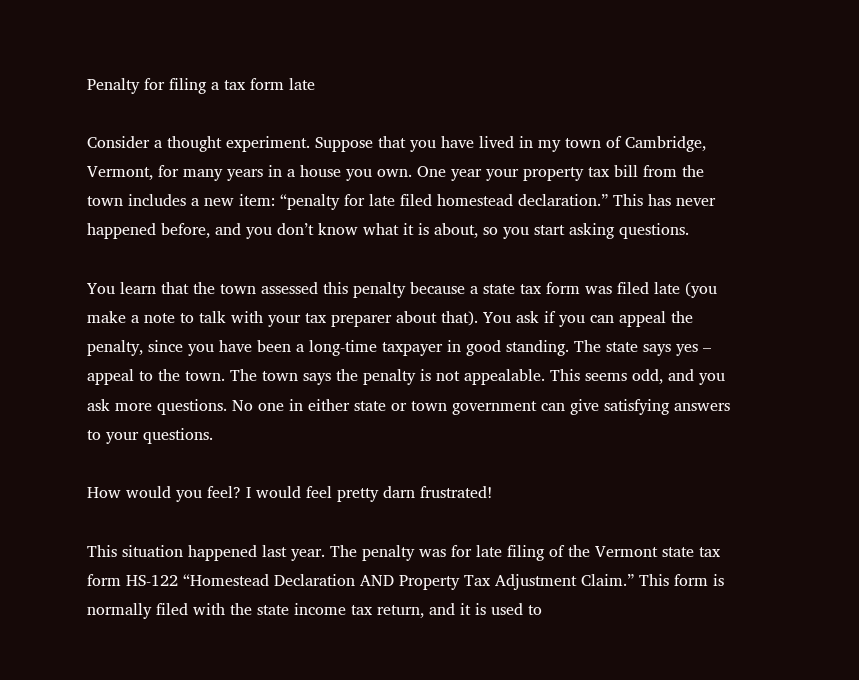Penalty for filing a tax form late

Consider a thought experiment. Suppose that you have lived in my town of Cambridge, Vermont, for many years in a house you own. One year your property tax bill from the town includes a new item: “penalty for late filed homestead declaration.” This has never happened before, and you don’t know what it is about, so you start asking questions.

You learn that the town assessed this penalty because a state tax form was filed late (you make a note to talk with your tax preparer about that). You ask if you can appeal the penalty, since you have been a long-time taxpayer in good standing. The state says yes – appeal to the town. The town says the penalty is not appealable. This seems odd, and you ask more questions. No one in either state or town government can give satisfying answers to your questions.

How would you feel? I would feel pretty darn frustrated!

This situation happened last year. The penalty was for late filing of the Vermont state tax form HS-122 “Homestead Declaration AND Property Tax Adjustment Claim.” This form is normally filed with the state income tax return, and it is used to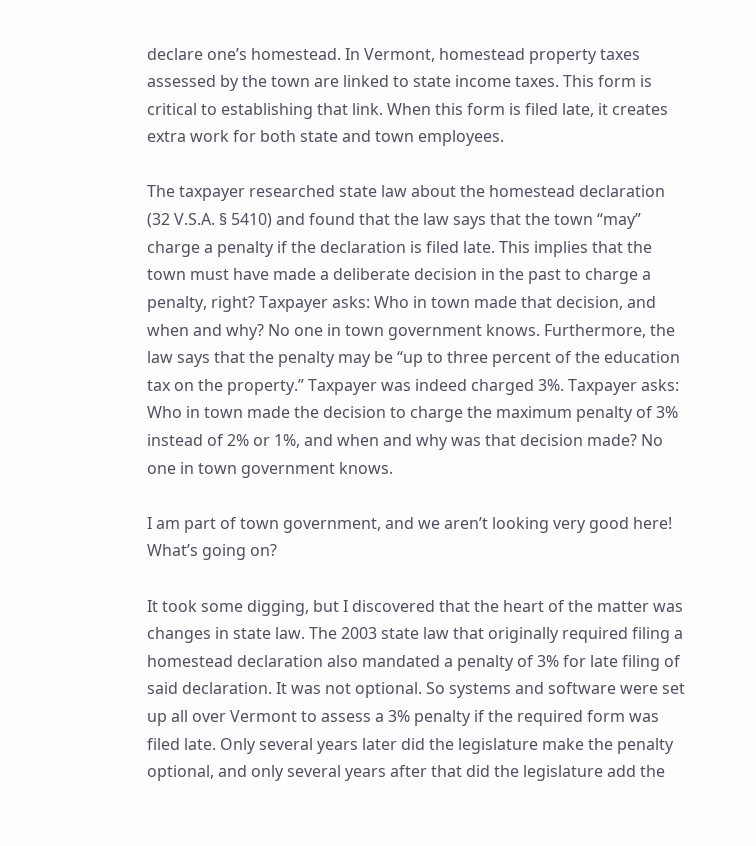declare one’s homestead. In Vermont, homestead property taxes assessed by the town are linked to state income taxes. This form is critical to establishing that link. When this form is filed late, it creates extra work for both state and town employees.

The taxpayer researched state law about the homestead declaration (32 V.S.A. § 5410) and found that the law says that the town “may” charge a penalty if the declaration is filed late. This implies that the town must have made a deliberate decision in the past to charge a penalty, right? Taxpayer asks: Who in town made that decision, and when and why? No one in town government knows. Furthermore, the law says that the penalty may be “up to three percent of the education tax on the property.” Taxpayer was indeed charged 3%. Taxpayer asks: Who in town made the decision to charge the maximum penalty of 3% instead of 2% or 1%, and when and why was that decision made? No one in town government knows.

I am part of town government, and we aren’t looking very good here! What’s going on?

It took some digging, but I discovered that the heart of the matter was changes in state law. The 2003 state law that originally required filing a homestead declaration also mandated a penalty of 3% for late filing of said declaration. It was not optional. So systems and software were set up all over Vermont to assess a 3% penalty if the required form was filed late. Only several years later did the legislature make the penalty optional, and only several years after that did the legislature add the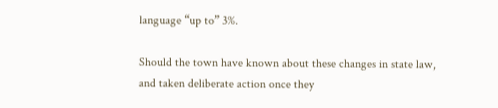language “up to” 3%.

Should the town have known about these changes in state law, and taken deliberate action once they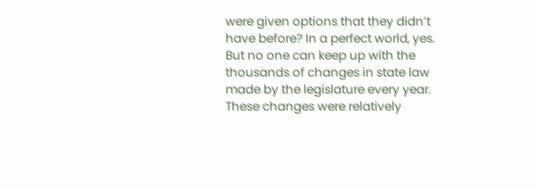were given options that they didn’t have before? In a perfect world, yes. But no one can keep up with the thousands of changes in state law made by the legislature every year. These changes were relatively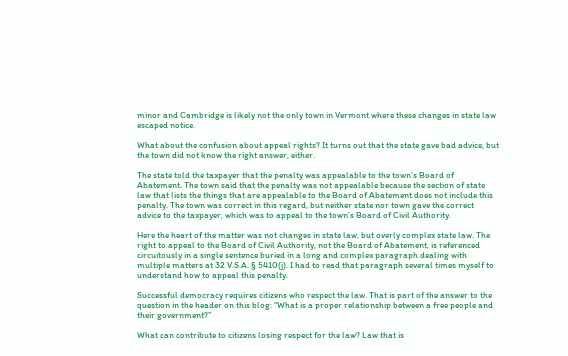minor and Cambridge is likely not the only town in Vermont where these changes in state law escaped notice.

What about the confusion about appeal rights? It turns out that the state gave bad advice, but the town did not know the right answer, either.

The state told the taxpayer that the penalty was appealable to the town’s Board of Abatement. The town said that the penalty was not appealable because the section of state law that lists the things that are appealable to the Board of Abatement does not include this penalty. The town was correct in this regard, but neither state nor town gave the correct advice to the taxpayer, which was to appeal to the town’s Board of Civil Authority.

Here the heart of the matter was not changes in state law, but overly complex state law. The right to appeal to the Board of Civil Authority, not the Board of Abatement, is referenced circuitously in a single sentence buried in a long and complex paragraph dealing with multiple matters at 32 V.S.A. § 5410(j). I had to read that paragraph several times myself to understand how to appeal this penalty.

Successful democracy requires citizens who respect the law. That is part of the answer to the question in the header on this blog: “What is a proper relationship between a free people and their government?”

What can contribute to citizens losing respect for the law? Law that is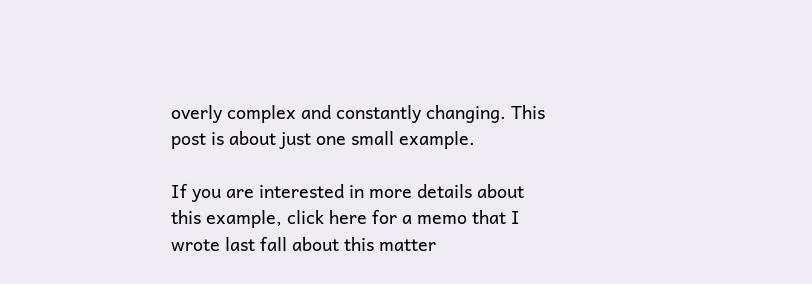overly complex and constantly changing. This post is about just one small example.

If you are interested in more details about this example, click here for a memo that I wrote last fall about this matter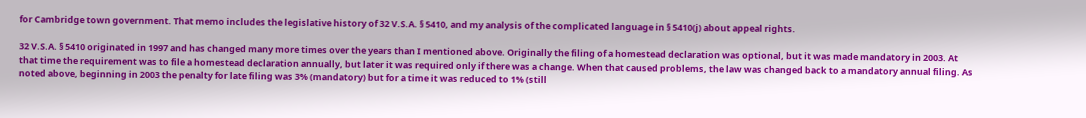for Cambridge town government. That memo includes the legislative history of 32 V.S.A. § 5410, and my analysis of the complicated language in § 5410(j) about appeal rights.

32 V.S.A. § 5410 originated in 1997 and has changed many more times over the years than I mentioned above. Originally the filing of a homestead declaration was optional, but it was made mandatory in 2003. At that time the requirement was to file a homestead declaration annually, but later it was required only if there was a change. When that caused problems, the law was changed back to a mandatory annual filing. As noted above, beginning in 2003 the penalty for late filing was 3% (mandatory) but for a time it was reduced to 1% (still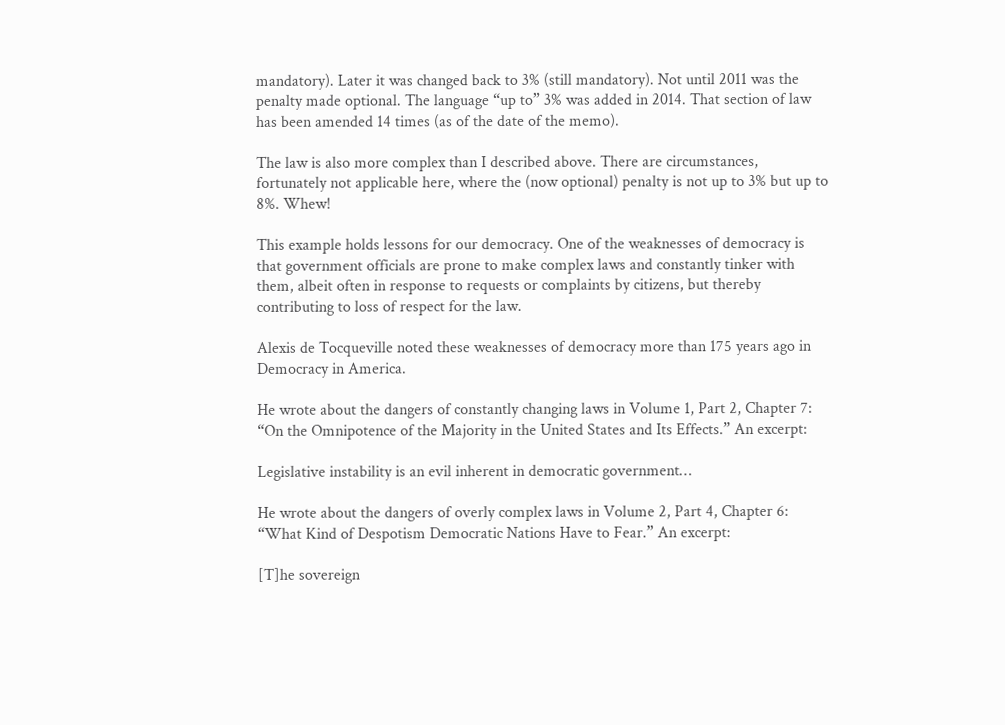mandatory). Later it was changed back to 3% (still mandatory). Not until 2011 was the penalty made optional. The language “up to” 3% was added in 2014. That section of law has been amended 14 times (as of the date of the memo).

The law is also more complex than I described above. There are circumstances, fortunately not applicable here, where the (now optional) penalty is not up to 3% but up to 8%. Whew!

This example holds lessons for our democracy. One of the weaknesses of democracy is that government officials are prone to make complex laws and constantly tinker with them, albeit often in response to requests or complaints by citizens, but thereby contributing to loss of respect for the law.

Alexis de Tocqueville noted these weaknesses of democracy more than 175 years ago in Democracy in America.

He wrote about the dangers of constantly changing laws in Volume 1, Part 2, Chapter 7: “On the Omnipotence of the Majority in the United States and Its Effects.” An excerpt:

Legislative instability is an evil inherent in democratic government…

He wrote about the dangers of overly complex laws in Volume 2, Part 4, Chapter 6: “What Kind of Despotism Democratic Nations Have to Fear.” An excerpt:

[T]he sovereign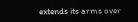extends its arms over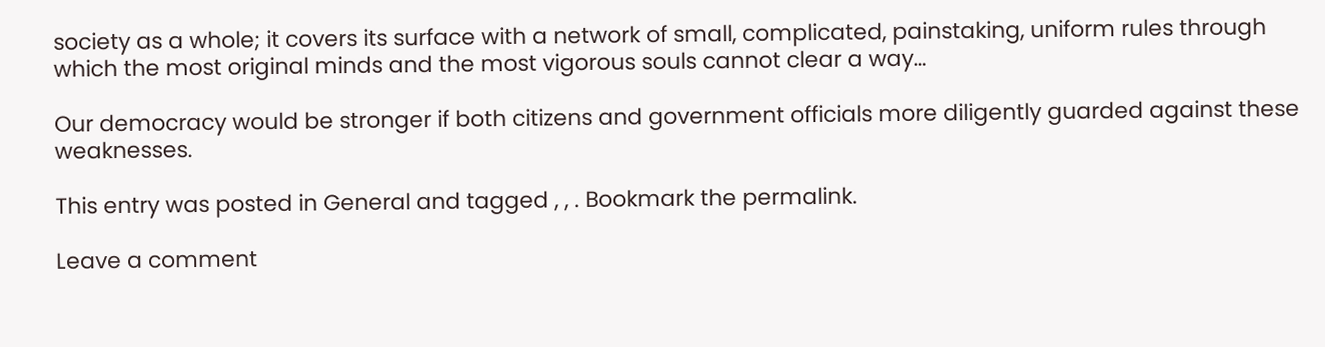society as a whole; it covers its surface with a network of small, complicated, painstaking, uniform rules through which the most original minds and the most vigorous souls cannot clear a way…

Our democracy would be stronger if both citizens and government officials more diligently guarded against these weaknesses.

This entry was posted in General and tagged , , . Bookmark the permalink.

Leave a comment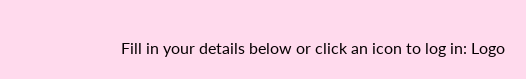Fill in your details below or click an icon to log in: Logo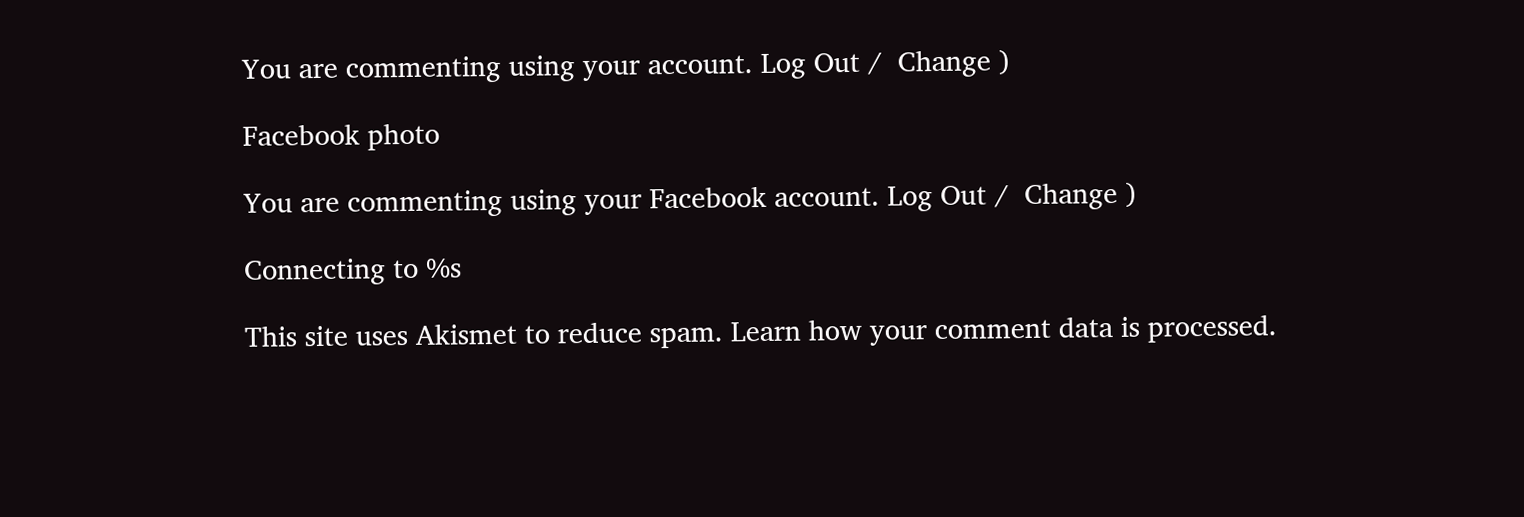You are commenting using your account. Log Out /  Change )

Facebook photo

You are commenting using your Facebook account. Log Out /  Change )

Connecting to %s

This site uses Akismet to reduce spam. Learn how your comment data is processed.